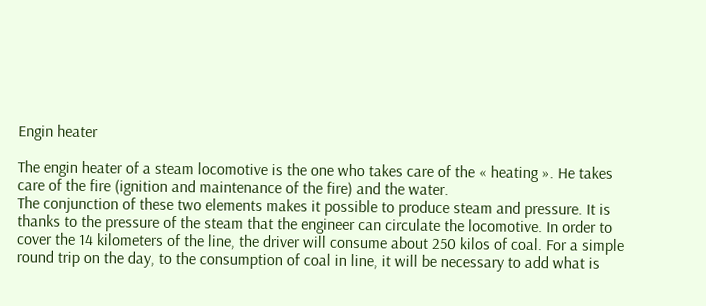Engin heater

The engin heater of a steam locomotive is the one who takes care of the « heating ». He takes care of the fire (ignition and maintenance of the fire) and the water.
The conjunction of these two elements makes it possible to produce steam and pressure. It is thanks to the pressure of the steam that the engineer can circulate the locomotive. In order to cover the 14 kilometers of the line, the driver will consume about 250 kilos of coal. For a simple round trip on the day, to the consumption of coal in line, it will be necessary to add what is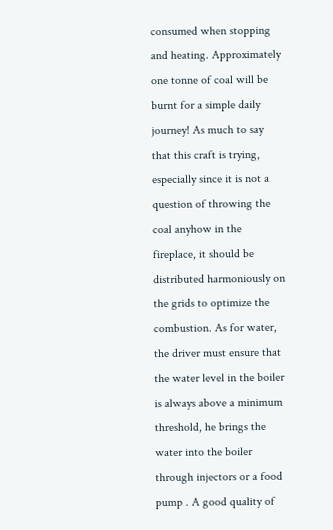consumed when stopping and heating. Approximately one tonne of coal will be burnt for a simple daily journey! As much to say that this craft is trying, especially since it is not a question of throwing the coal anyhow in the fireplace, it should be distributed harmoniously on the grids to optimize the combustion. As for water, the driver must ensure that the water level in the boiler is always above a minimum threshold, he brings the water into the boiler through injectors or a food pump . A good quality of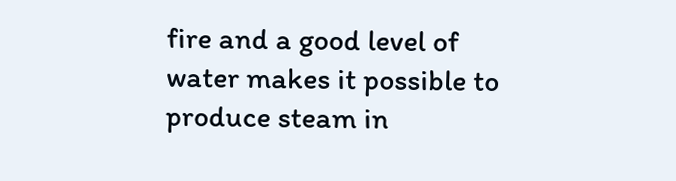fire and a good level of water makes it possible to produce steam in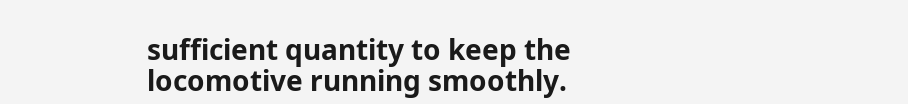sufficient quantity to keep the locomotive running smoothly.